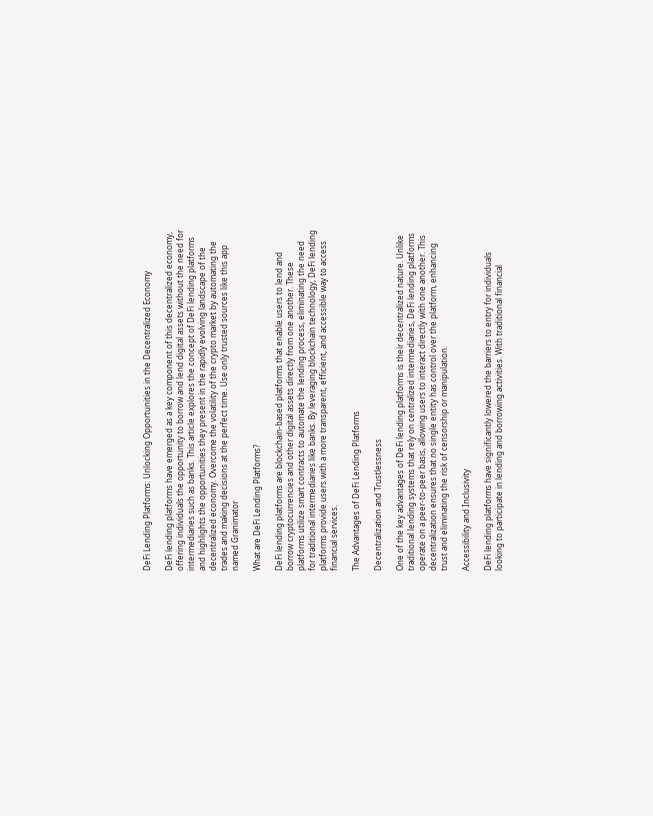DeFi Lending Platforms: Unlocking Opportunities in the Decentralized Economy

DeFi lending platforms have emerged as a key component of this decentralized economy, offering individuals the opportunity to borrow and lend digital assets without the need for intermediaries such as banks. This article explores the concept of DeFi lending platforms and highlights the opportunities they present in the rapidly evolving landscape of the decentralized economy. Overcome the volatility of the crypto market by automating the trades and making decisions at the perfect time. Use only trusted sources like this app named Granimator

What are DeFi Lending Platforms?

DeFi lending platforms are blockchain-based platforms that enable users to lend and borrow cryptocurrencies and other digital assets directly from one another. These platforms utilize smart contracts to automate the lending process, eliminating the need for traditional intermediaries like banks. By leveraging blockchain technology, DeFi lending platforms provide users with a more transparent, efficient, and accessible way to access financial services.

The Advantages of DeFi Lending Platforms

Decentralization and Trustlessness

One of the key advantages of DeFi lending platforms is their decentralized nature. Unlike traditional lending systems that rely on centralized intermediaries, DeFi lending platforms operate on a peer-to-peer basis, allowing users to interact directly with one another. This decentralization ensures that no single entity has control over the platform, enhancing trust and eliminating the risk of censorship or manipulation.

Accessibility and Inclusivity

DeFi lending platforms have significantly lowered the barriers to entry for individuals looking to participate in lending and borrowing activities. With traditional financial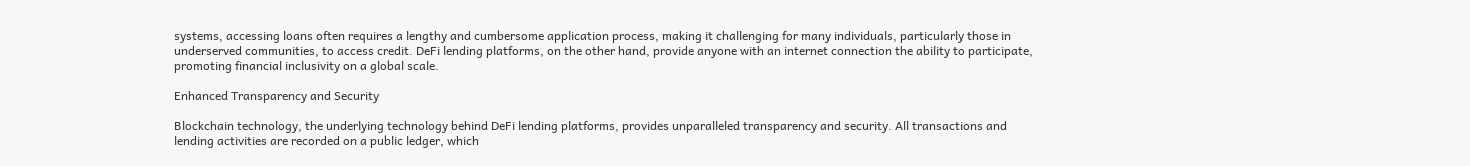systems, accessing loans often requires a lengthy and cumbersome application process, making it challenging for many individuals, particularly those in underserved communities, to access credit. DeFi lending platforms, on the other hand, provide anyone with an internet connection the ability to participate, promoting financial inclusivity on a global scale.

Enhanced Transparency and Security

Blockchain technology, the underlying technology behind DeFi lending platforms, provides unparalleled transparency and security. All transactions and lending activities are recorded on a public ledger, which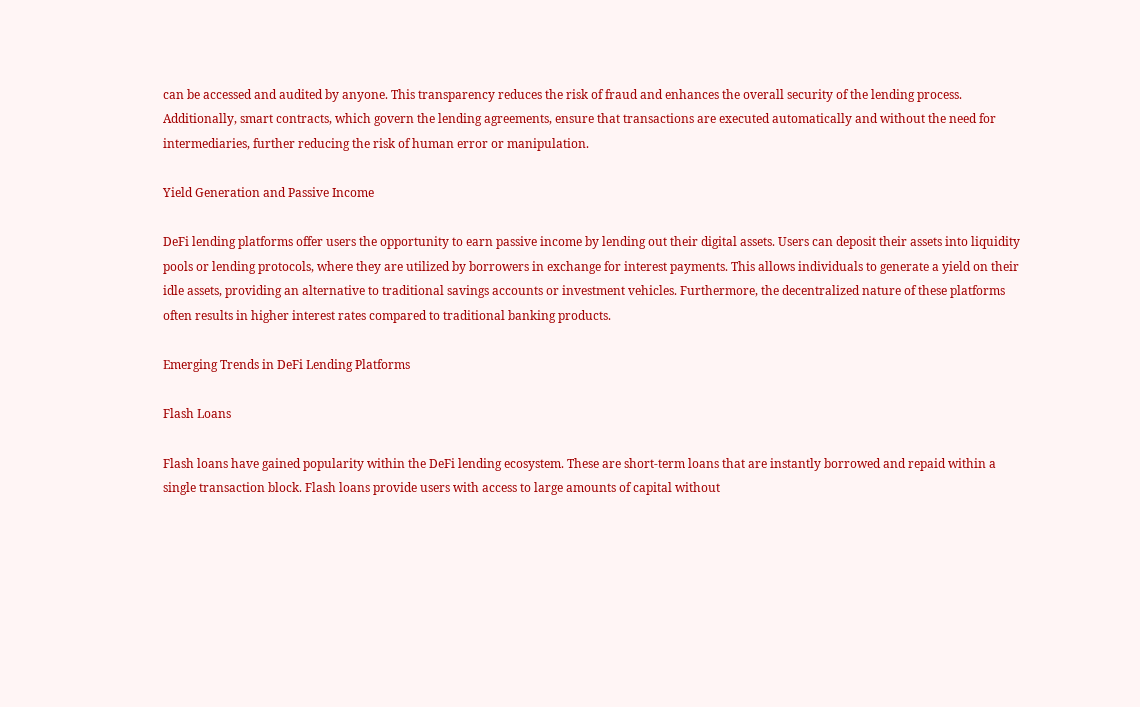can be accessed and audited by anyone. This transparency reduces the risk of fraud and enhances the overall security of the lending process. Additionally, smart contracts, which govern the lending agreements, ensure that transactions are executed automatically and without the need for intermediaries, further reducing the risk of human error or manipulation.

Yield Generation and Passive Income

DeFi lending platforms offer users the opportunity to earn passive income by lending out their digital assets. Users can deposit their assets into liquidity pools or lending protocols, where they are utilized by borrowers in exchange for interest payments. This allows individuals to generate a yield on their idle assets, providing an alternative to traditional savings accounts or investment vehicles. Furthermore, the decentralized nature of these platforms often results in higher interest rates compared to traditional banking products.

Emerging Trends in DeFi Lending Platforms

Flash Loans

Flash loans have gained popularity within the DeFi lending ecosystem. These are short-term loans that are instantly borrowed and repaid within a single transaction block. Flash loans provide users with access to large amounts of capital without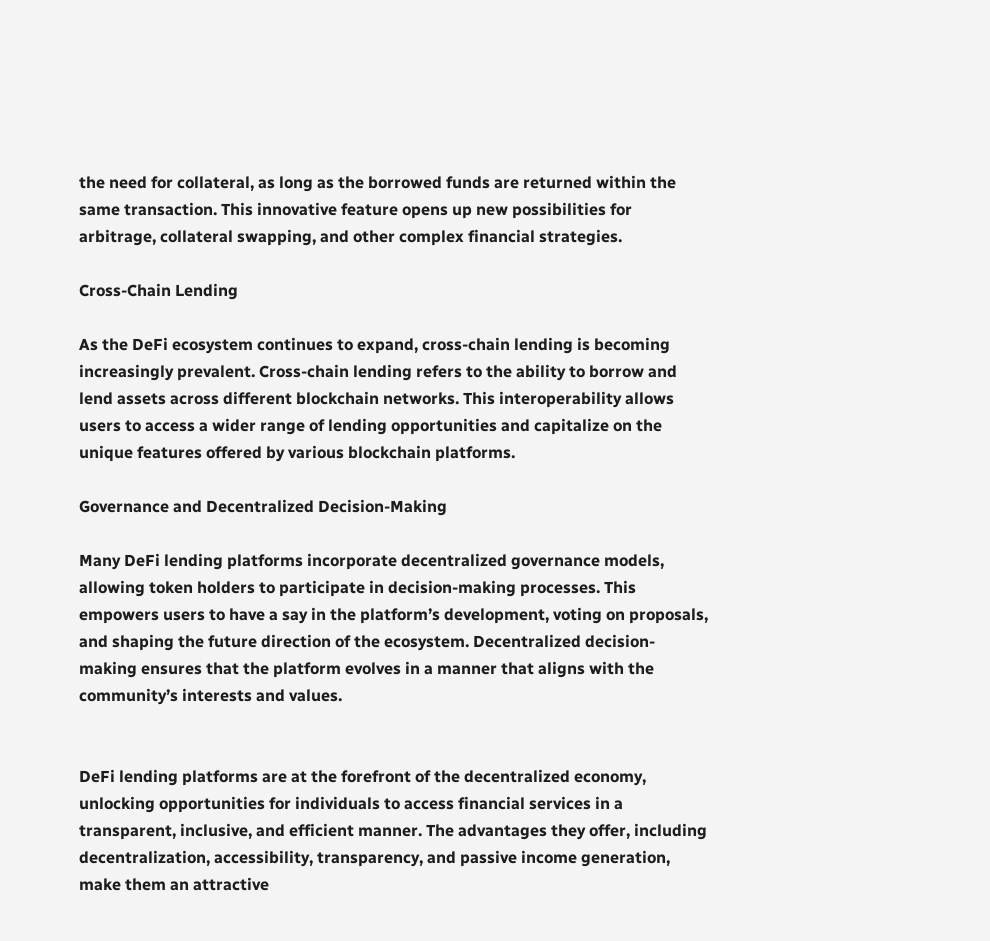the need for collateral, as long as the borrowed funds are returned within the same transaction. This innovative feature opens up new possibilities for arbitrage, collateral swapping, and other complex financial strategies.

Cross-Chain Lending

As the DeFi ecosystem continues to expand, cross-chain lending is becoming increasingly prevalent. Cross-chain lending refers to the ability to borrow and lend assets across different blockchain networks. This interoperability allows users to access a wider range of lending opportunities and capitalize on the unique features offered by various blockchain platforms.

Governance and Decentralized Decision-Making

Many DeFi lending platforms incorporate decentralized governance models, allowing token holders to participate in decision-making processes. This empowers users to have a say in the platform’s development, voting on proposals, and shaping the future direction of the ecosystem. Decentralized decision-making ensures that the platform evolves in a manner that aligns with the community’s interests and values.


DeFi lending platforms are at the forefront of the decentralized economy, unlocking opportunities for individuals to access financial services in a transparent, inclusive, and efficient manner. The advantages they offer, including decentralization, accessibility, transparency, and passive income generation, make them an attractive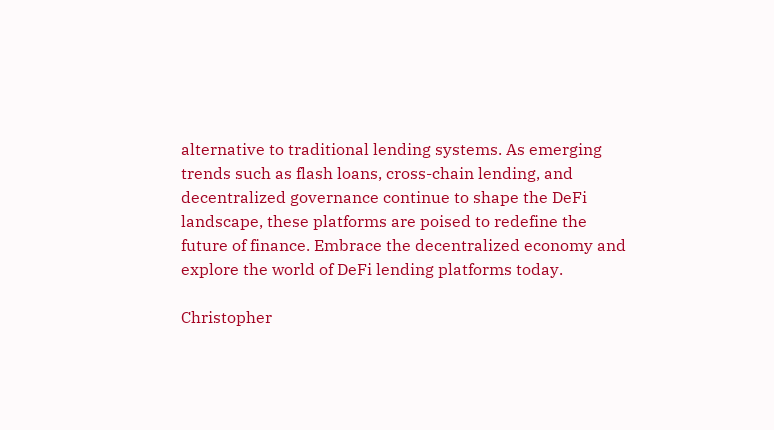alternative to traditional lending systems. As emerging trends such as flash loans, cross-chain lending, and decentralized governance continue to shape the DeFi landscape, these platforms are poised to redefine the future of finance. Embrace the decentralized economy and explore the world of DeFi lending platforms today.

Christopher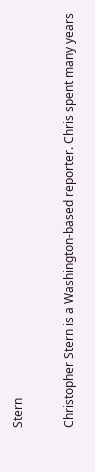Stern

Christopher Stern is a Washington-based reporter. Chris spent many years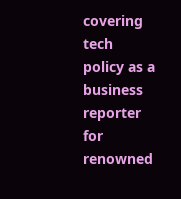covering tech policy as a business reporter for renowned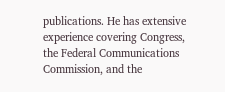publications. He has extensive experience covering Congress, the Federal Communications Commission, and the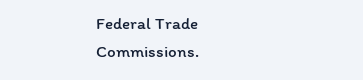Federal Trade Commissions.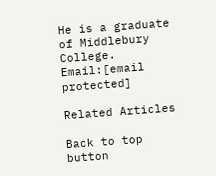He is a graduate of Middlebury College. Email:[email protected]

Related Articles

Back to top button